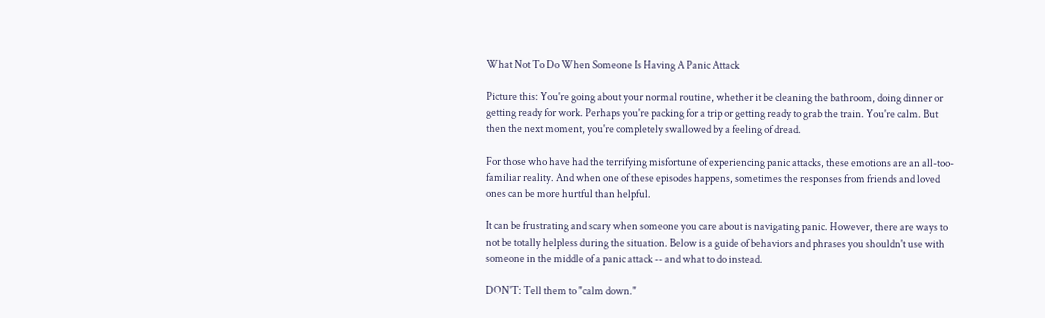What Not To Do When Someone Is Having A Panic Attack

Picture this: You're going about your normal routine, whether it be cleaning the bathroom, doing dinner or getting ready for work. Perhaps you're packing for a trip or getting ready to grab the train. You're calm. But then the next moment, you're completely swallowed by a feeling of dread.

For those who have had the terrifying misfortune of experiencing panic attacks, these emotions are an all-too-familiar reality. And when one of these episodes happens, sometimes the responses from friends and loved ones can be more hurtful than helpful.

It can be frustrating and scary when someone you care about is navigating panic. However, there are ways to not be totally helpless during the situation. Below is a guide of behaviors and phrases you shouldn't use with someone in the middle of a panic attack -- and what to do instead.

DON'T: Tell them to "calm down."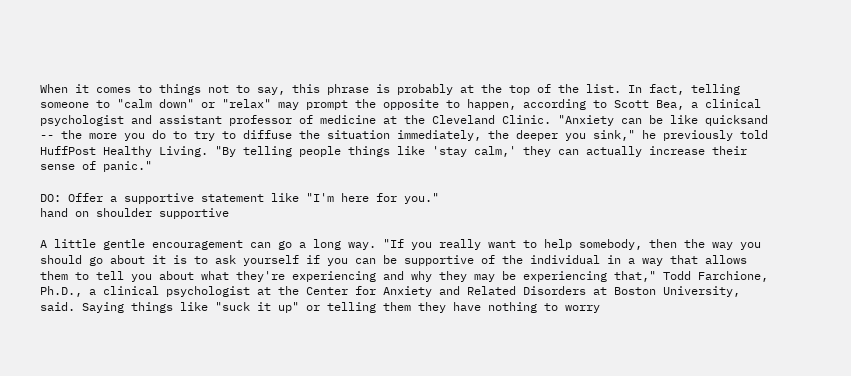When it comes to things not to say, this phrase is probably at the top of the list. In fact, telling someone to "calm down" or "relax" may prompt the opposite to happen, according to Scott Bea, a clinical psychologist and assistant professor of medicine at the Cleveland Clinic. "Anxiety can be like quicksand -- the more you do to try to diffuse the situation immediately, the deeper you sink," he previously told HuffPost Healthy Living. "By telling people things like 'stay calm,' they can actually increase their sense of panic."

DO: Offer a supportive statement like "I'm here for you."
hand on shoulder supportive

A little gentle encouragement can go a long way. "If you really want to help somebody, then the way you should go about it is to ask yourself if you can be supportive of the individual in a way that allows them to tell you about what they're experiencing and why they may be experiencing that," Todd Farchione, Ph.D., a clinical psychologist at the Center for Anxiety and Related Disorders at Boston University, said. Saying things like "suck it up" or telling them they have nothing to worry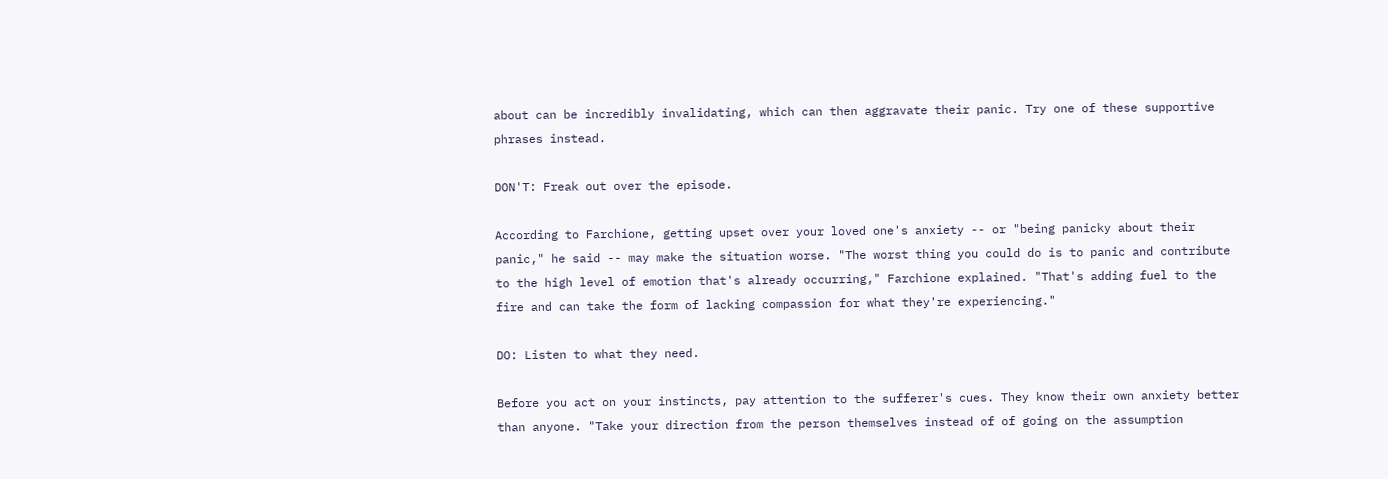about can be incredibly invalidating, which can then aggravate their panic. Try one of these supportive phrases instead.

DON'T: Freak out over the episode.

According to Farchione, getting upset over your loved one's anxiety -- or "being panicky about their panic," he said -- may make the situation worse. "The worst thing you could do is to panic and contribute to the high level of emotion that's already occurring," Farchione explained. "That's adding fuel to the fire and can take the form of lacking compassion for what they're experiencing."

DO: Listen to what they need.

Before you act on your instincts, pay attention to the sufferer's cues. They know their own anxiety better than anyone. "Take your direction from the person themselves instead of of going on the assumption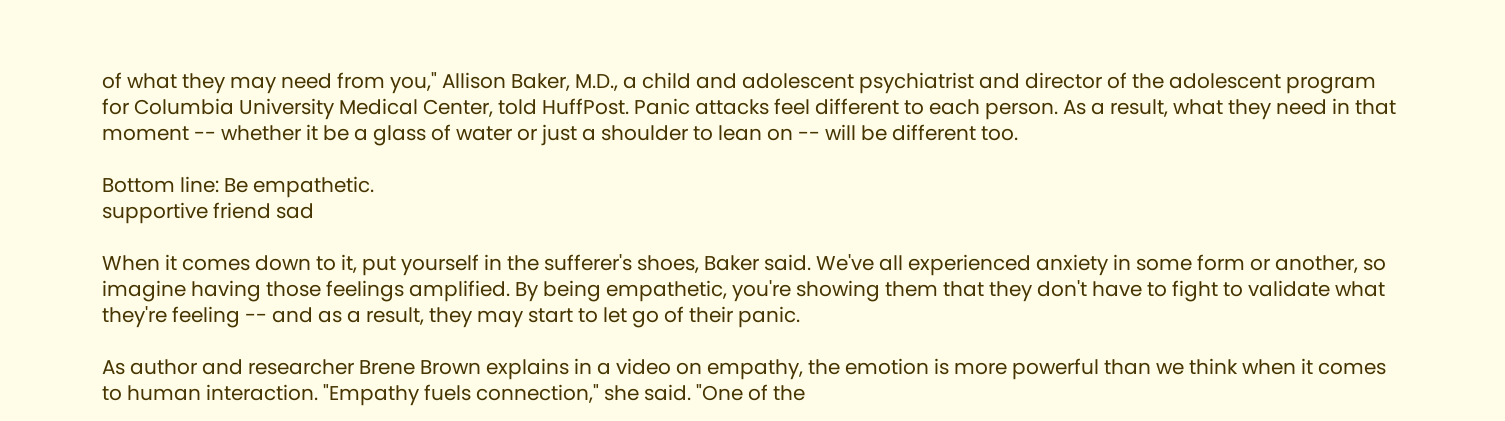of what they may need from you," Allison Baker, M.D., a child and adolescent psychiatrist and director of the adolescent program for Columbia University Medical Center, told HuffPost. Panic attacks feel different to each person. As a result, what they need in that moment -- whether it be a glass of water or just a shoulder to lean on -- will be different too.

Bottom line: Be empathetic.
supportive friend sad

When it comes down to it, put yourself in the sufferer's shoes, Baker said. We've all experienced anxiety in some form or another, so imagine having those feelings amplified. By being empathetic, you're showing them that they don't have to fight to validate what they're feeling -- and as a result, they may start to let go of their panic.

As author and researcher Brene Brown explains in a video on empathy, the emotion is more powerful than we think when it comes to human interaction. "Empathy fuels connection," she said. "One of the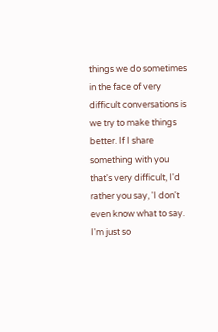things we do sometimes in the face of very difficult conversations is we try to make things better. If I share something with you that's very difficult, I'd rather you say, 'I don't even know what to say. I'm just so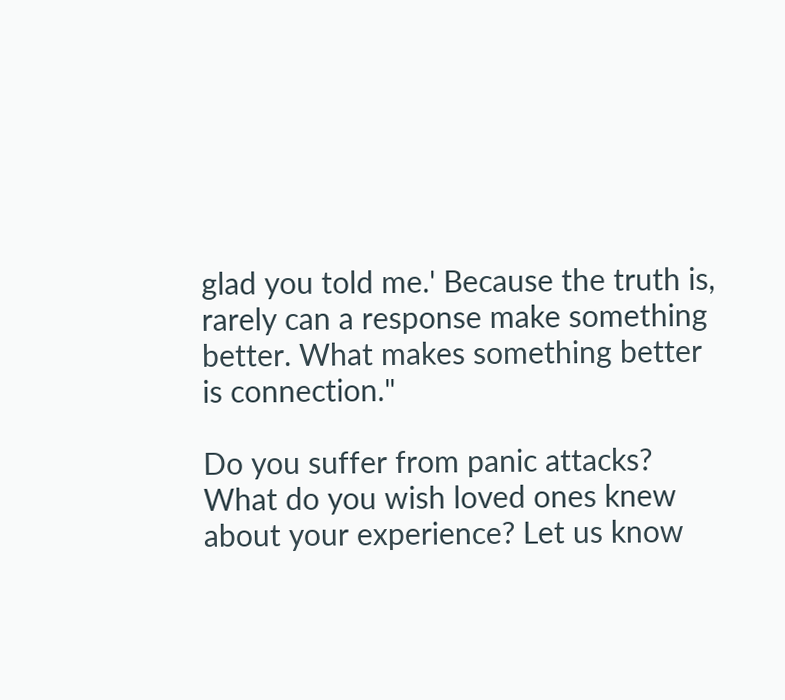glad you told me.' Because the truth is, rarely can a response make something better. What makes something better is connection."

Do you suffer from panic attacks? What do you wish loved ones knew about your experience? Let us know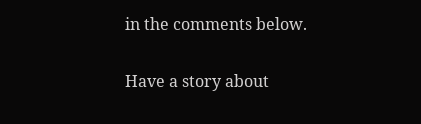in the comments below.

Have a story about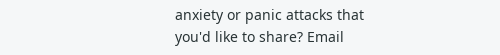anxiety or panic attacks that you'd like to share? Email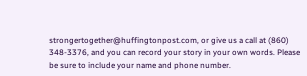strongertogether@huffingtonpost.com, or give us a call at (860) 348-3376, and you can record your story in your own words. Please be sure to include your name and phone number.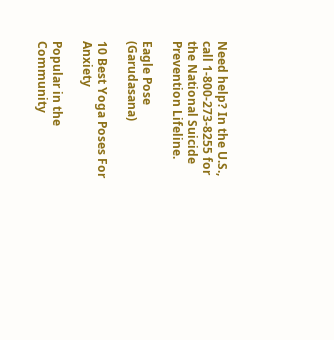Need help? In the U.S., call 1-800-273-8255 for the National Suicide Prevention Lifeline.

Eagle Pose (Garudasana)

10 Best Yoga Poses For Anxiety

Popular in the Community